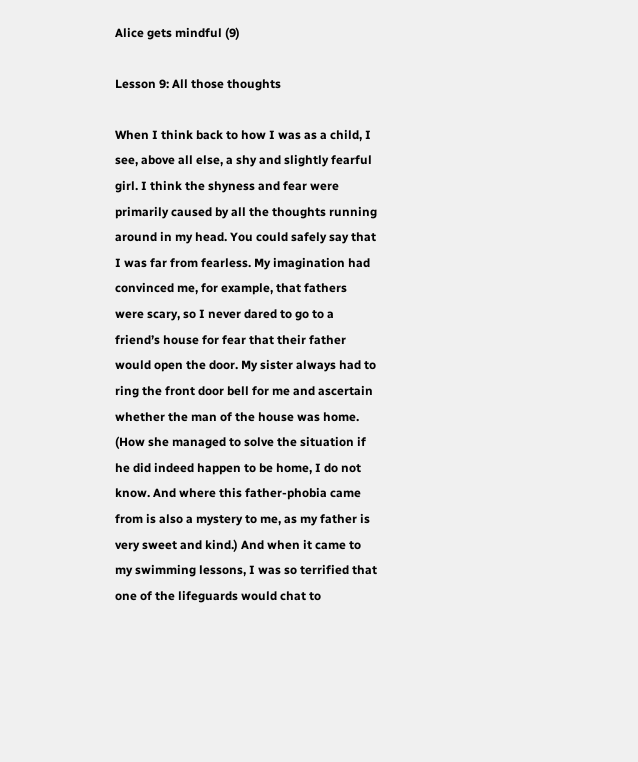Alice gets mindful (9)

Lesson 9: All those thoughts

When I think back to how I was as a child, I see, above all else, a shy and slightly fearful girl. I think the shyness and fear were primarily caused by all the thoughts running around in my head. You could safely say that I was far from fearless. My imagination had convinced me, for example, that fathers were scary, so I never dared to go to a friend’s house for fear that their father would open the door. My sister always had to ring the front door bell for me and ascertain whether the man of the house was home. (How she managed to solve the situation if he did indeed happen to be home, I do not know. And where this father-phobia came from is also a mystery to me, as my father is very sweet and kind.) And when it came to my swimming lessons, I was so terrified that one of the lifeguards would chat to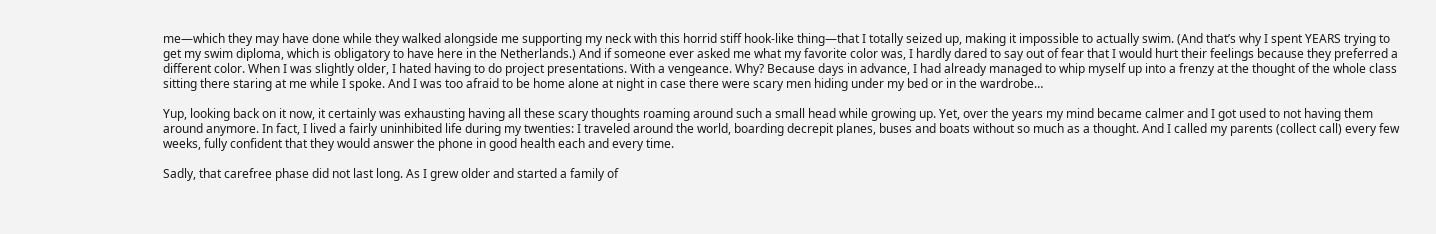me—which they may have done while they walked alongside me supporting my neck with this horrid stiff hook-like thing—that I totally seized up, making it impossible to actually swim. (And that’s why I spent YEARS trying to get my swim diploma, which is obligatory to have here in the Netherlands.) And if someone ever asked me what my favorite color was, I hardly dared to say out of fear that I would hurt their feelings because they preferred a different color. When I was slightly older, I hated having to do project presentations. With a vengeance. Why? Because days in advance, I had already managed to whip myself up into a frenzy at the thought of the whole class sitting there staring at me while I spoke. And I was too afraid to be home alone at night in case there were scary men hiding under my bed or in the wardrobe…

Yup, looking back on it now, it certainly was exhausting having all these scary thoughts roaming around such a small head while growing up. Yet, over the years my mind became calmer and I got used to not having them around anymore. In fact, I lived a fairly uninhibited life during my twenties: I traveled around the world, boarding decrepit planes, buses and boats without so much as a thought. And I called my parents (collect call) every few weeks, fully confident that they would answer the phone in good health each and every time.

Sadly, that carefree phase did not last long. As I grew older and started a family of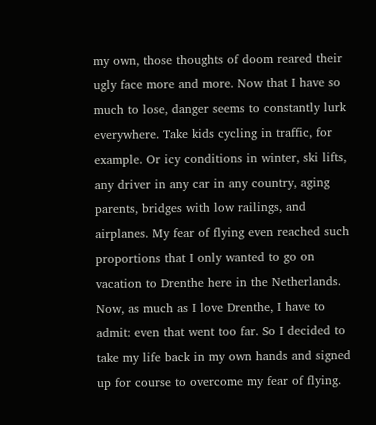my own, those thoughts of doom reared their ugly face more and more. Now that I have so much to lose, danger seems to constantly lurk everywhere. Take kids cycling in traffic, for example. Or icy conditions in winter, ski lifts, any driver in any car in any country, aging parents, bridges with low railings, and airplanes. My fear of flying even reached such proportions that I only wanted to go on vacation to Drenthe here in the Netherlands. Now, as much as I love Drenthe, I have to admit: even that went too far. So I decided to take my life back in my own hands and signed up for course to overcome my fear of flying.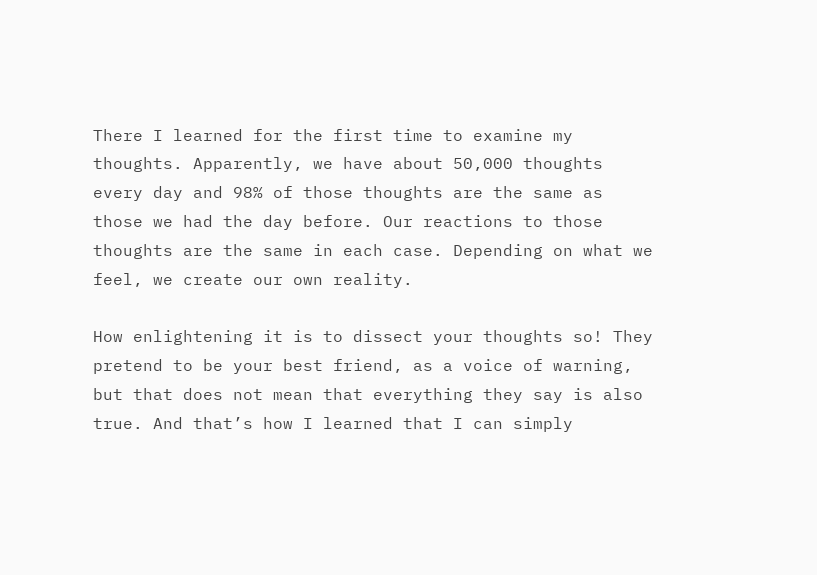There I learned for the first time to examine my thoughts. Apparently, we have about 50,000 thoughts every day and 98% of those thoughts are the same as those we had the day before. Our reactions to those thoughts are the same in each case. Depending on what we feel, we create our own reality.

How enlightening it is to dissect your thoughts so! They pretend to be your best friend, as a voice of warning, but that does not mean that everything they say is also true. And that’s how I learned that I can simply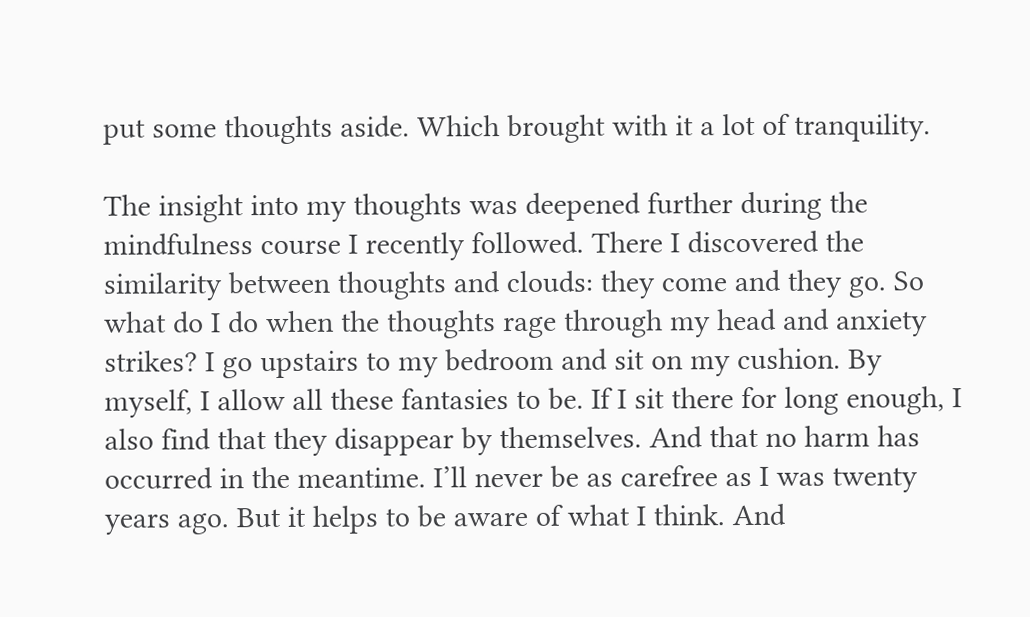put some thoughts aside. Which brought with it a lot of tranquility.

The insight into my thoughts was deepened further during the mindfulness course I recently followed. There I discovered the similarity between thoughts and clouds: they come and they go. So what do I do when the thoughts rage through my head and anxiety strikes? I go upstairs to my bedroom and sit on my cushion. By myself, I allow all these fantasies to be. If I sit there for long enough, I also find that they disappear by themselves. And that no harm has occurred in the meantime. I’ll never be as carefree as I was twenty years ago. But it helps to be aware of what I think. And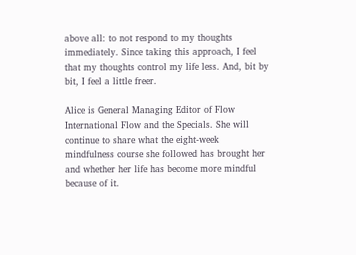above all: to not respond to my thoughts immediately. Since taking this approach, I feel that my thoughts control my life less. And, bit by bit, I feel a little freer.

Alice is General Managing Editor of Flow International Flow and the Specials. She will continue to share what the eight-week mindfulness course she followed has brought her and whether her life has become more mindful because of it.